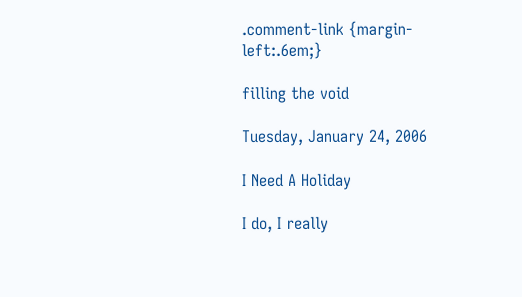.comment-link {margin-left:.6em;}

filling the void

Tuesday, January 24, 2006

I Need A Holiday

I do, I really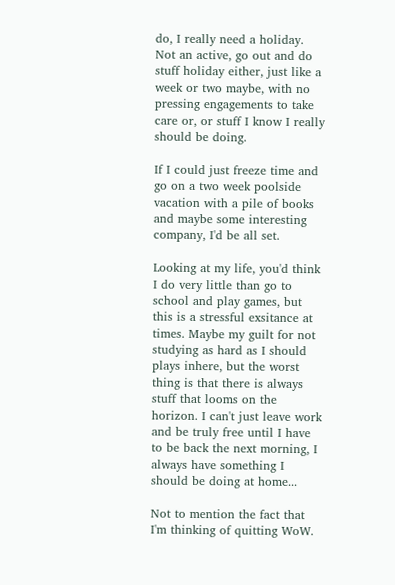do, I really need a holiday.
Not an active, go out and do stuff holiday either, just like a week or two maybe, with no pressing engagements to take care or, or stuff I know I really should be doing.

If I could just freeze time and go on a two week poolside vacation with a pile of books and maybe some interesting company, I'd be all set.

Looking at my life, you'd think I do very little than go to school and play games, but this is a stressful exsitance at times. Maybe my guilt for not studying as hard as I should plays inhere, but the worst thing is that there is always stuff that looms on the horizon. I can't just leave work and be truly free until I have to be back the next morning, I always have something I should be doing at home...

Not to mention the fact that I'm thinking of quitting WoW.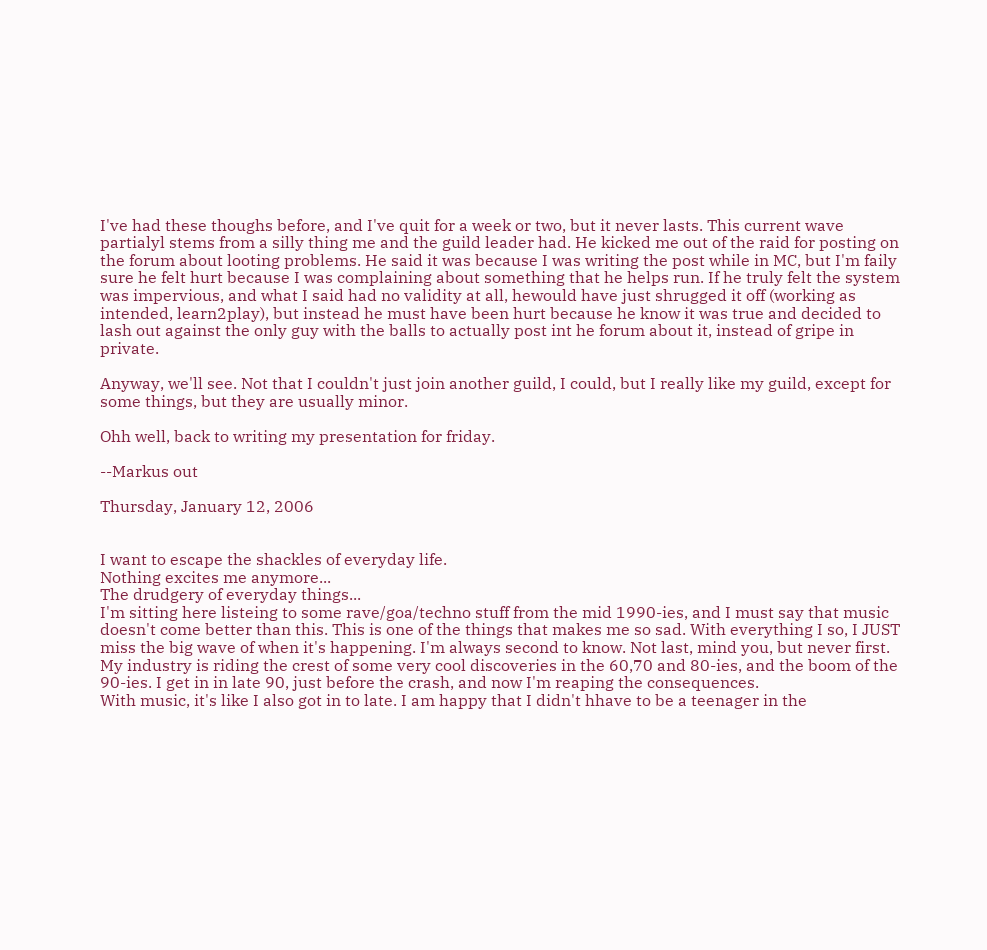I've had these thoughs before, and I've quit for a week or two, but it never lasts. This current wave partialyl stems from a silly thing me and the guild leader had. He kicked me out of the raid for posting on the forum about looting problems. He said it was because I was writing the post while in MC, but I'm faily sure he felt hurt because I was complaining about something that he helps run. If he truly felt the system was impervious, and what I said had no validity at all, hewould have just shrugged it off (working as intended, learn2play), but instead he must have been hurt because he know it was true and decided to lash out against the only guy with the balls to actually post int he forum about it, instead of gripe in private.

Anyway, we'll see. Not that I couldn't just join another guild, I could, but I really like my guild, except for some things, but they are usually minor.

Ohh well, back to writing my presentation for friday.

--Markus out

Thursday, January 12, 2006


I want to escape the shackles of everyday life.
Nothing excites me anymore...
The drudgery of everyday things...
I'm sitting here listeing to some rave/goa/techno stuff from the mid 1990-ies, and I must say that music doesn't come better than this. This is one of the things that makes me so sad. With everything I so, I JUST miss the big wave of when it's happening. I'm always second to know. Not last, mind you, but never first.
My industry is riding the crest of some very cool discoveries in the 60,70 and 80-ies, and the boom of the 90-ies. I get in in late 90, just before the crash, and now I'm reaping the consequences.
With music, it's like I also got in to late. I am happy that I didn't hhave to be a teenager in the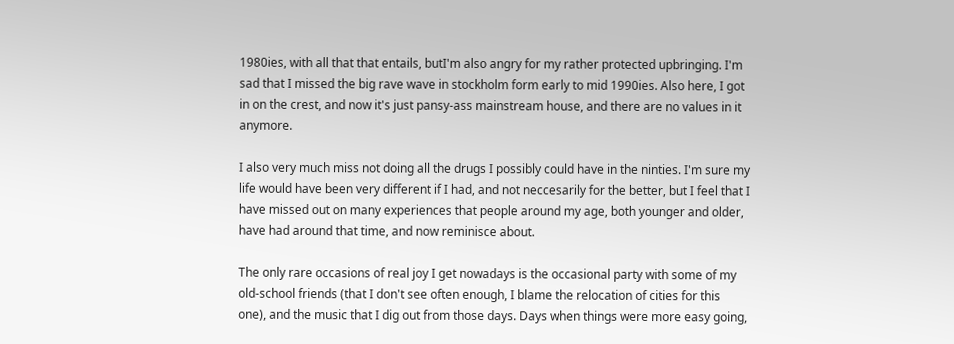1980ies, with all that that entails, butI'm also angry for my rather protected upbringing. I'm sad that I missed the big rave wave in stockholm form early to mid 1990ies. Also here, I got in on the crest, and now it's just pansy-ass mainstream house, and there are no values in it anymore.

I also very much miss not doing all the drugs I possibly could have in the ninties. I'm sure my life would have been very different if I had, and not neccesarily for the better, but I feel that I have missed out on many experiences that people around my age, both younger and older, have had around that time, and now reminisce about.

The only rare occasions of real joy I get nowadays is the occasional party with some of my old-school friends (that I don't see often enough, I blame the relocation of cities for this one), and the music that I dig out from those days. Days when things were more easy going,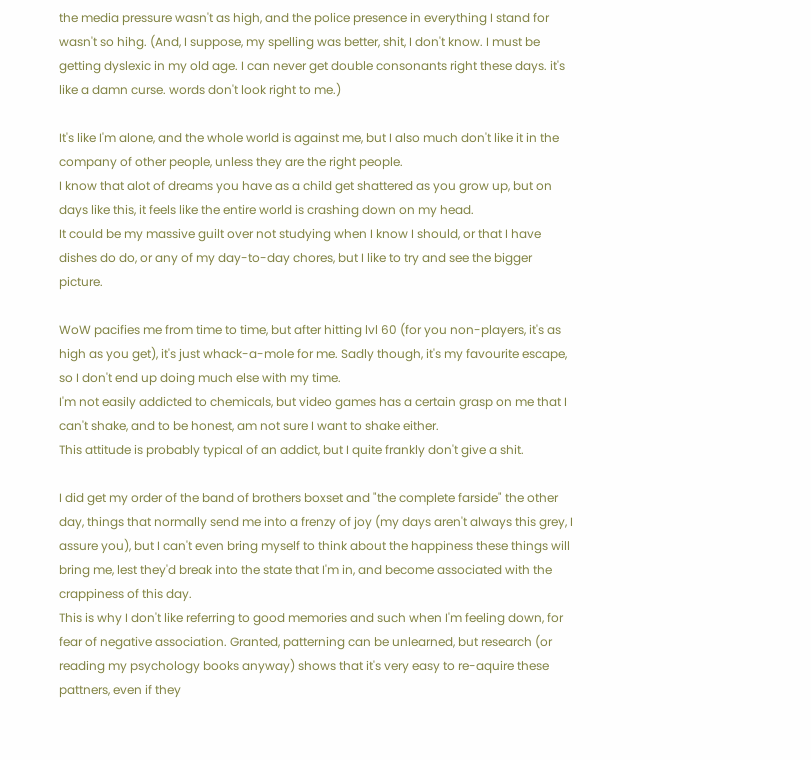the media pressure wasn't as high, and the police presence in everything I stand for wasn't so hihg. (And, I suppose, my spelling was better, shit, I don't know. I must be getting dyslexic in my old age. I can never get double consonants right these days. it's like a damn curse. words don't look right to me.)

It's like I'm alone, and the whole world is against me, but I also much don't like it in the company of other people, unless they are the right people.
I know that alot of dreams you have as a child get shattered as you grow up, but on days like this, it feels like the entire world is crashing down on my head.
It could be my massive guilt over not studying when I know I should, or that I have dishes do do, or any of my day-to-day chores, but I like to try and see the bigger picture.

WoW pacifies me from time to time, but after hitting lvl 60 (for you non-players, it's as high as you get), it's just whack-a-mole for me. Sadly though, it's my favourite escape, so I don't end up doing much else with my time.
I'm not easily addicted to chemicals, but video games has a certain grasp on me that I can't shake, and to be honest, am not sure I want to shake either.
This attitude is probably typical of an addict, but I quite frankly don't give a shit.

I did get my order of the band of brothers boxset and "the complete farside" the other day, things that normally send me into a frenzy of joy (my days aren't always this grey, I assure you), but I can't even bring myself to think about the happiness these things will bring me, lest they'd break into the state that I'm in, and become associated with the crappiness of this day.
This is why I don't like referring to good memories and such when I'm feeling down, for fear of negative association. Granted, patterning can be unlearned, but research (or reading my psychology books anyway) shows that it's very easy to re-aquire these pattners, even if they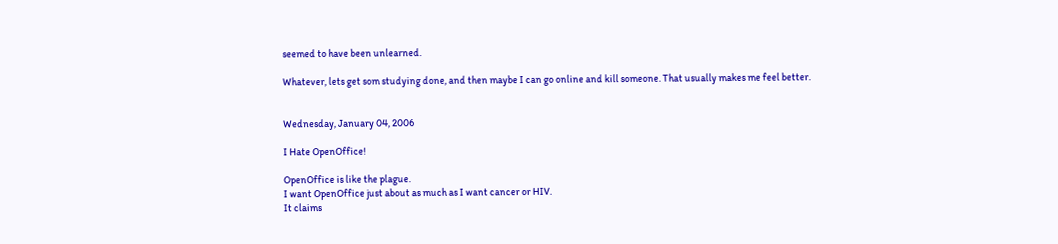seemed to have been unlearned.

Whatever, lets get som studying done, and then maybe I can go online and kill someone. That usually makes me feel better.


Wednesday, January 04, 2006

I Hate OpenOffice!

OpenOffice is like the plague.
I want OpenOffice just about as much as I want cancer or HIV.
It claims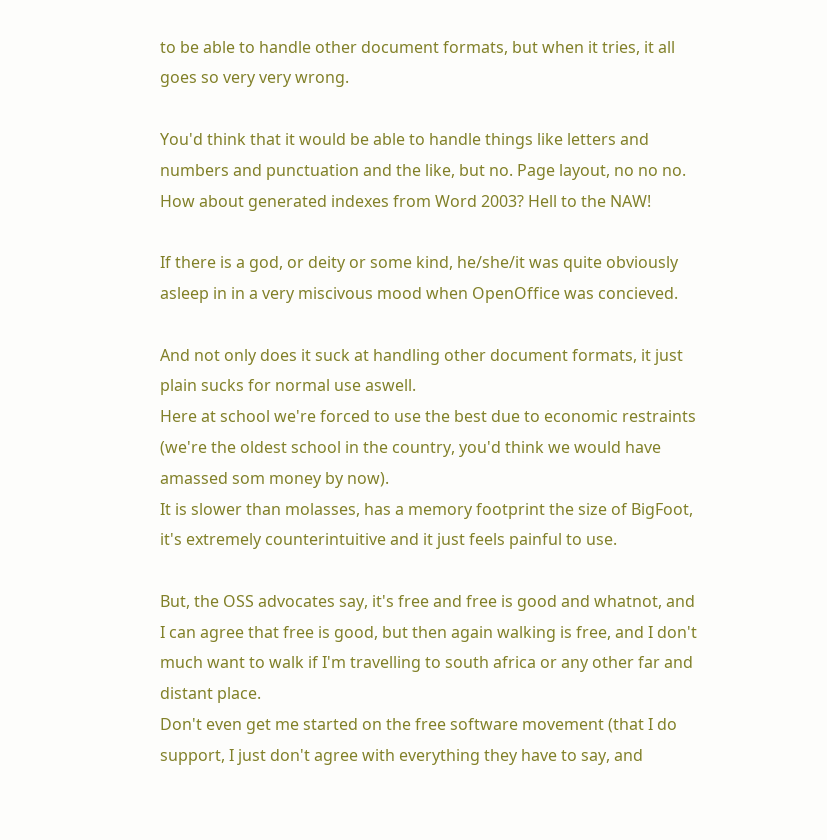to be able to handle other document formats, but when it tries, it all goes so very very wrong.

You'd think that it would be able to handle things like letters and numbers and punctuation and the like, but no. Page layout, no no no.
How about generated indexes from Word 2003? Hell to the NAW!

If there is a god, or deity or some kind, he/she/it was quite obviously asleep in in a very miscivous mood when OpenOffice was concieved.

And not only does it suck at handling other document formats, it just plain sucks for normal use aswell.
Here at school we're forced to use the best due to economic restraints (we're the oldest school in the country, you'd think we would have amassed som money by now).
It is slower than molasses, has a memory footprint the size of BigFoot, it's extremely counterintuitive and it just feels painful to use.

But, the OSS advocates say, it's free and free is good and whatnot, and I can agree that free is good, but then again walking is free, and I don't much want to walk if I'm travelling to south africa or any other far and distant place.
Don't even get me started on the free software movement (that I do support, I just don't agree with everything they have to say, and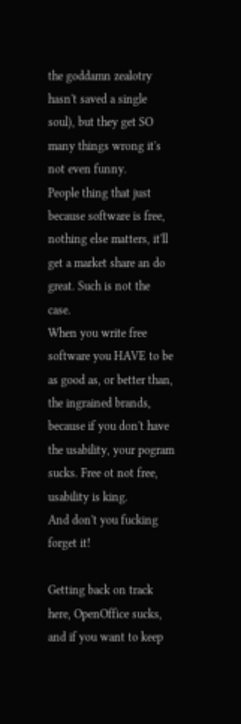the goddamn zealotry hasn't saved a single soul), but they get SO many things wrong it's not even funny.
People thing that just because software is free, nothing else matters, it'll get a market share an do great. Such is not the case.
When you write free software you HAVE to be as good as, or better than, the ingrained brands, because if you don't have the usability, your pogram sucks. Free ot not free, usability is king.
And don't you fucking forget it!

Getting back on track here, OpenOffice sucks, and if you want to keep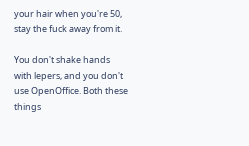your hair when you're 50, stay the fuck away from it.

You don't shake hands with lepers, and you don't use OpenOffice. Both these things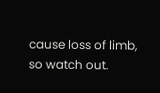cause loss of limb, so watch out.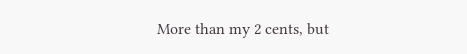More than my 2 cents, but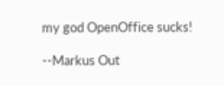my god OpenOffice sucks!

--Markus Out